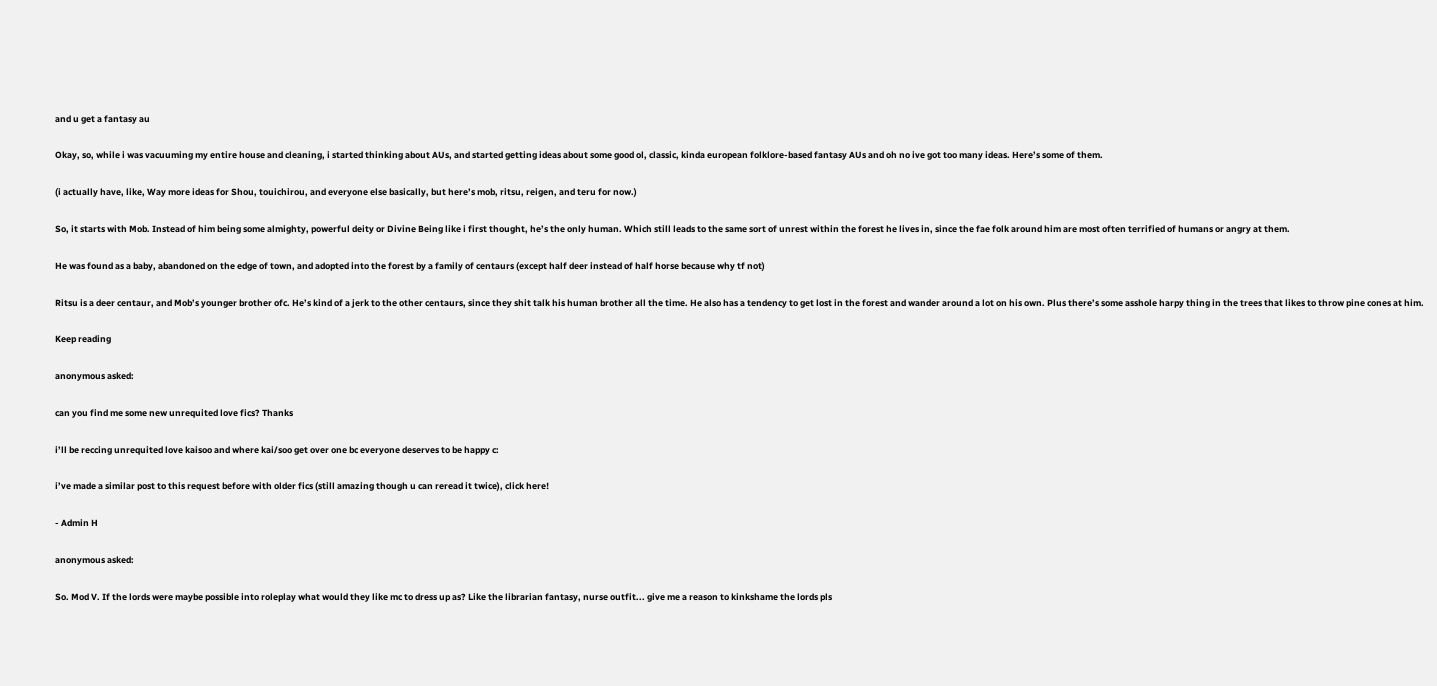and u get a fantasy au

Okay, so, while i was vacuuming my entire house and cleaning, i started thinking about AUs, and started getting ideas about some good ol, classic, kinda european folklore-based fantasy AUs and oh no ive got too many ideas. Here’s some of them.

(i actually have, like, Way more ideas for Shou, touichirou, and everyone else basically, but here’s mob, ritsu, reigen, and teru for now.)

So, it starts with Mob. Instead of him being some almighty, powerful deity or Divine Being like i first thought, he’s the only human. Which still leads to the same sort of unrest within the forest he lives in, since the fae folk around him are most often terrified of humans or angry at them.

He was found as a baby, abandoned on the edge of town, and adopted into the forest by a family of centaurs (except half deer instead of half horse because why tf not)

Ritsu is a deer centaur, and Mob’s younger brother ofc. He’s kind of a jerk to the other centaurs, since they shit talk his human brother all the time. He also has a tendency to get lost in the forest and wander around a lot on his own. Plus there’s some asshole harpy thing in the trees that likes to throw pine cones at him.

Keep reading

anonymous asked:

can you find me some new unrequited love fics? Thanks

i’ll be reccing unrequited love kaisoo and where kai/soo get over one bc everyone deserves to be happy c:

i’ve made a similar post to this request before with older fics (still amazing though u can reread it twice), click here!

- Admin H

anonymous asked:

So. Mod V. If the lords were maybe possible into roleplay what would they like mc to dress up as? Like the librarian fantasy, nurse outfit... give me a reason to kinkshame the lords pls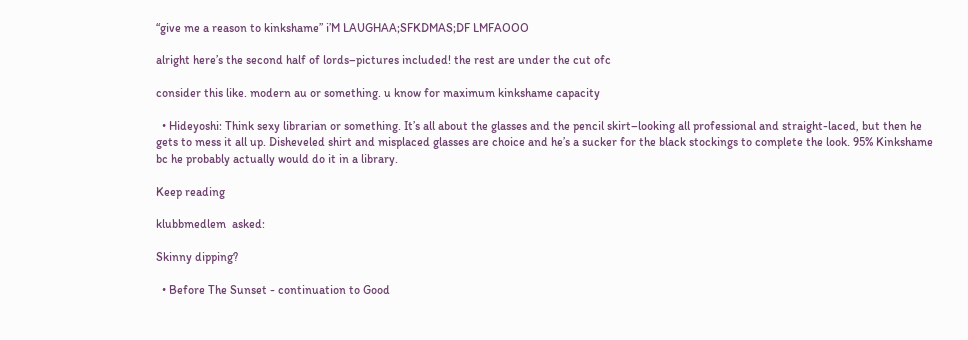“give me a reason to kinkshame” i’M LAUGHAA;SFKDMAS;DF LMFAOOO

alright here’s the second half of lords–pictures included! the rest are under the cut ofc

consider this like. modern au or something. u know for maximum kinkshame capacity

  • Hideyoshi: Think sexy librarian or something. It’s all about the glasses and the pencil skirt–looking all professional and straight-laced, but then he gets to mess it all up. Disheveled shirt and misplaced glasses are choice and he’s a sucker for the black stockings to complete the look. 95% Kinkshame bc he probably actually would do it in a library.

Keep reading

klubbmedlem  asked:

Skinny dipping?

  • Before The Sunset - continuation to Good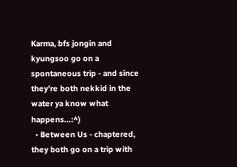Karma, bfs jongin and kyungsoo go on a spontaneous trip - and since they’re both nekkid in the water ya know what happens…:^)
  • Between Us - chaptered, they both go on a trip with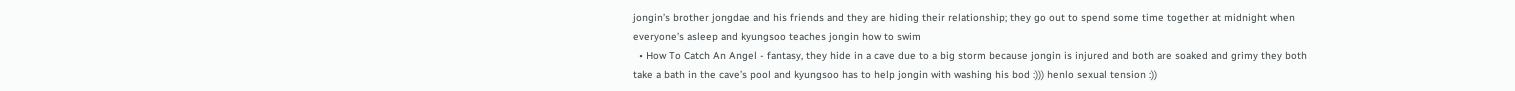jongin’s brother jongdae and his friends and they are hiding their relationship; they go out to spend some time together at midnight when everyone’s asleep and kyungsoo teaches jongin how to swim
  • How To Catch An Angel - fantasy, they hide in a cave due to a big storm because jongin is injured and both are soaked and grimy they both take a bath in the cave’s pool and kyungsoo has to help jongin with washing his bod :))) henlo sexual tension :))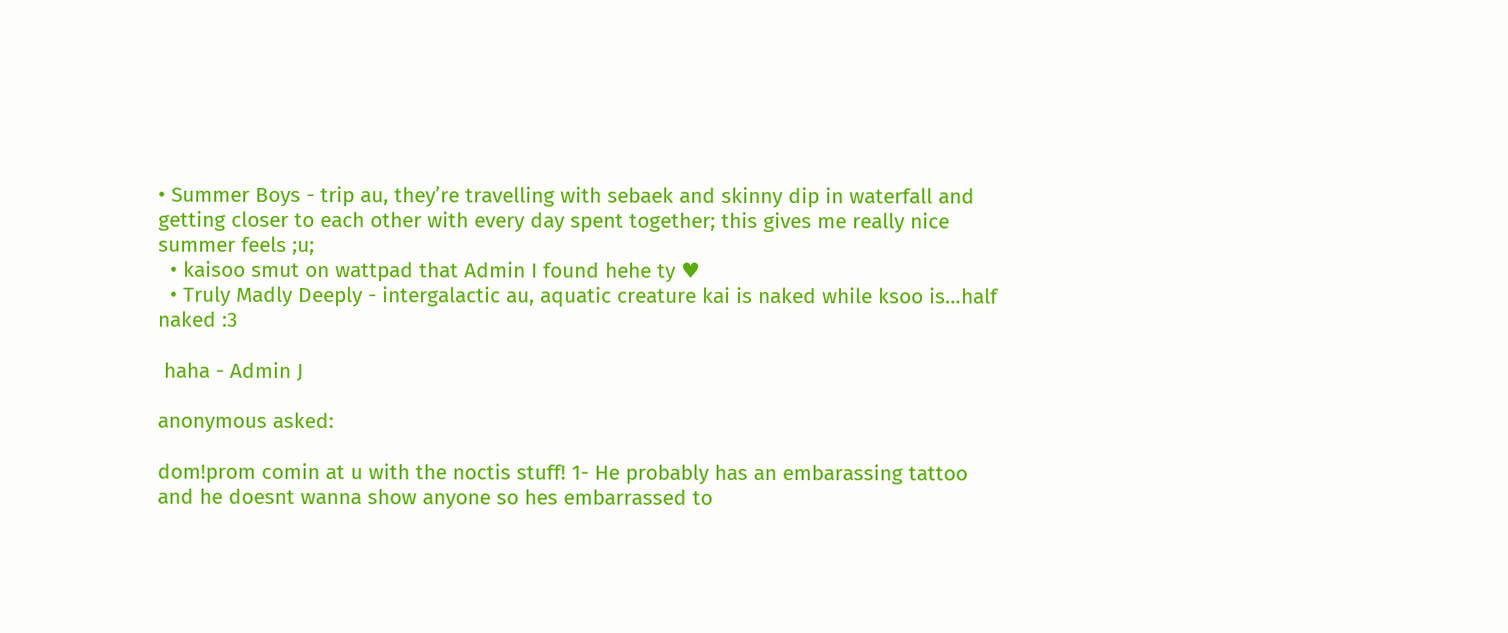• Summer Boys - trip au, they’re travelling with sebaek and skinny dip in waterfall and getting closer to each other with every day spent together; this gives me really nice summer feels ;u;
  • kaisoo smut on wattpad that Admin I found hehe ty ♥
  • Truly Madly Deeply - intergalactic au, aquatic creature kai is naked while ksoo is…half naked :3

 haha - Admin J

anonymous asked:

dom!prom comin at u with the noctis stuff! 1- He probably has an embarassing tattoo and he doesnt wanna show anyone so hes embarrassed to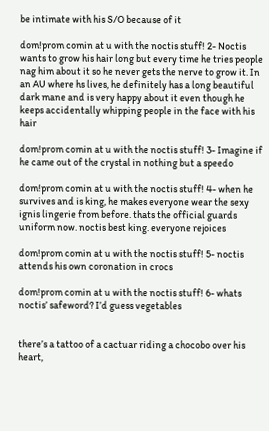be intimate with his S/O because of it

dom!prom comin at u with the noctis stuff! 2- Noctis wants to grow his hair long but every time he tries people nag him about it so he never gets the nerve to grow it. In an AU where hs lives, he definitely has a long beautiful dark mane and is very happy about it even though he keeps accidentally whipping people in the face with his hair

dom!prom comin at u with the noctis stuff! 3- Imagine if he came out of the crystal in nothing but a speedo

dom!prom comin at u with the noctis stuff! 4- when he survives and is king, he makes everyone wear the sexy ignis lingerie from before. thats the official guards uniform now. noctis best king. everyone rejoices

dom!prom comin at u with the noctis stuff! 5- noctis attends his own coronation in crocs

dom!prom comin at u with the noctis stuff! 6- whats noctis’ safeword? I’d guess vegetables


there’s a tattoo of a cactuar riding a chocobo over his heart,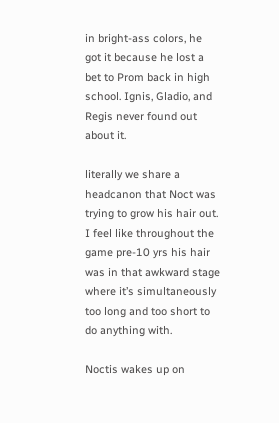in bright-ass colors, he got it because he lost a bet to Prom back in high school. Ignis, Gladio, and Regis never found out about it.

literally we share a headcanon that Noct was trying to grow his hair out. I feel like throughout the game pre-10 yrs his hair was in that awkward stage where it’s simultaneously too long and too short to do anything with.

Noctis wakes up on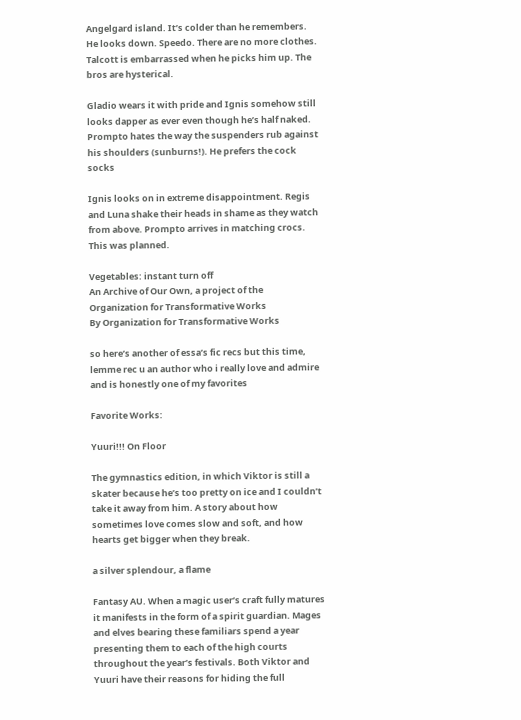Angelgard island. It’s colder than he remembers. He looks down. Speedo. There are no more clothes. Talcott is embarrassed when he picks him up. The bros are hysterical.

Gladio wears it with pride and Ignis somehow still looks dapper as ever even though he’s half naked. Prompto hates the way the suspenders rub against his shoulders (sunburns!). He prefers the cock socks

Ignis looks on in extreme disappointment. Regis and Luna shake their heads in shame as they watch from above. Prompto arrives in matching crocs. This was planned.

Vegetables: instant turn off
An Archive of Our Own, a project of the Organization for Transformative Works
By Organization for Transformative Works

so here’s another of essa’s fic recs but this time, lemme rec u an author who i really love and admire and is honestly one of my favorites

Favorite Works:

Yuuri!!! On Floor

The gymnastics edition, in which Viktor is still a skater because he’s too pretty on ice and I couldn’t take it away from him. A story about how sometimes love comes slow and soft, and how hearts get bigger when they break.

a silver splendour, a flame

Fantasy AU. When a magic user’s craft fully matures it manifests in the form of a spirit guardian. Mages and elves bearing these familiars spend a year presenting them to each of the high courts throughout the year’s festivals. Both Viktor and Yuuri have their reasons for hiding the full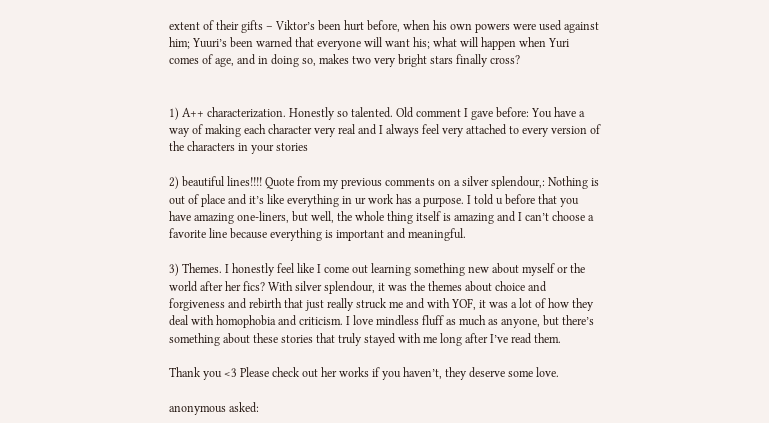extent of their gifts – Viktor’s been hurt before, when his own powers were used against him; Yuuri’s been warned that everyone will want his; what will happen when Yuri comes of age, and in doing so, makes two very bright stars finally cross?


1) A++ characterization. Honestly so talented. Old comment I gave before: You have a way of making each character very real and I always feel very attached to every version of the characters in your stories

2) beautiful lines!!!! Quote from my previous comments on a silver splendour,: Nothing is out of place and it’s like everything in ur work has a purpose. I told u before that you have amazing one-liners, but well, the whole thing itself is amazing and I can’t choose a favorite line because everything is important and meaningful.

3) Themes. I honestly feel like I come out learning something new about myself or the world after her fics? With silver splendour, it was the themes about choice and forgiveness and rebirth that just really struck me and with YOF, it was a lot of how they deal with homophobia and criticism. I love mindless fluff as much as anyone, but there’s something about these stories that truly stayed with me long after I’ve read them.

Thank you <3 Please check out her works if you haven’t, they deserve some love.

anonymous asked: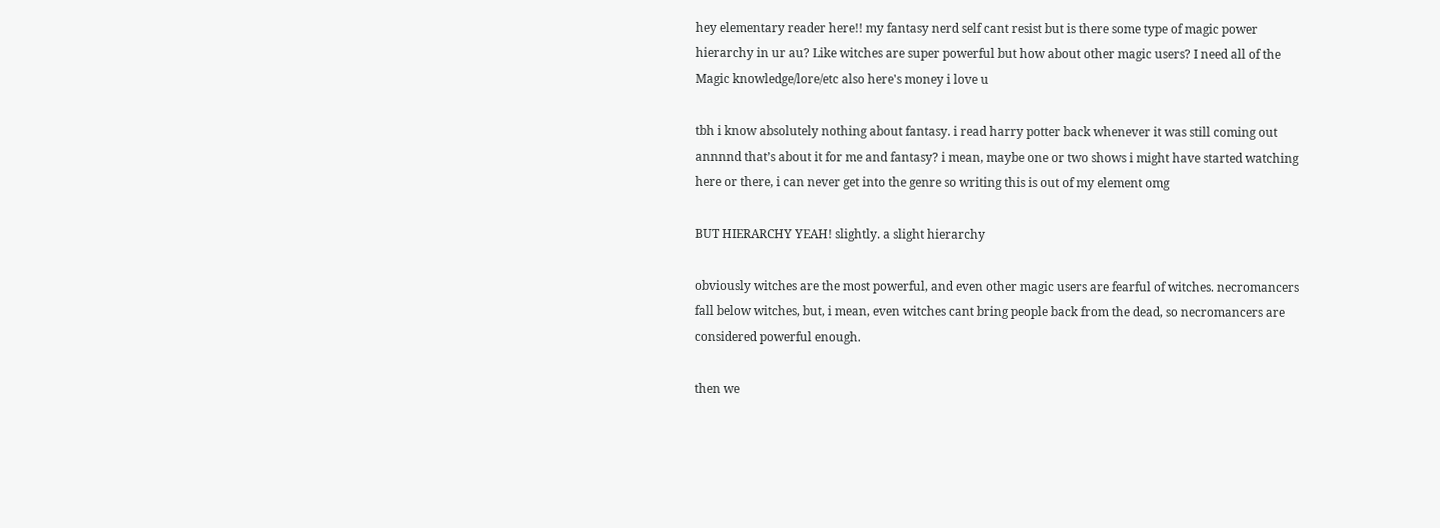hey elementary reader here!! my fantasy nerd self cant resist but is there some type of magic power hierarchy in ur au? Like witches are super powerful but how about other magic users? I need all of the Magic knowledge/lore/etc also here's money i love u

tbh i know absolutely nothing about fantasy. i read harry potter back whenever it was still coming out annnnd that’s about it for me and fantasy? i mean, maybe one or two shows i might have started watching here or there, i can never get into the genre so writing this is out of my element omg

BUT HIERARCHY YEAH! slightly. a slight hierarchy

obviously witches are the most powerful, and even other magic users are fearful of witches. necromancers fall below witches, but, i mean, even witches cant bring people back from the dead, so necromancers are considered powerful enough.

then we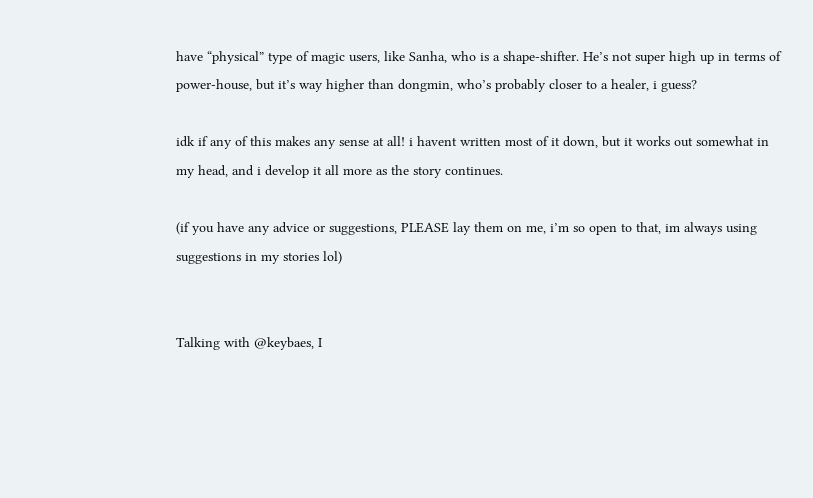have “physical” type of magic users, like Sanha, who is a shape-shifter. He’s not super high up in terms of power-house, but it’s way higher than dongmin, who’s probably closer to a healer, i guess?

idk if any of this makes any sense at all! i havent written most of it down, but it works out somewhat in my head, and i develop it all more as the story continues.

(if you have any advice or suggestions, PLEASE lay them on me, i’m so open to that, im always using suggestions in my stories lol)


Talking with @keybaes, I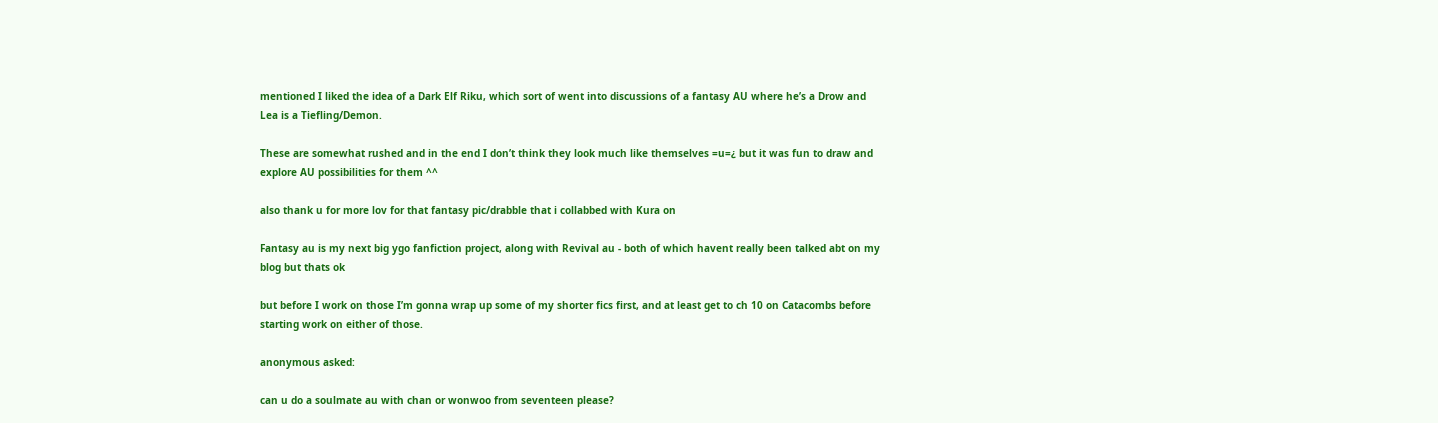mentioned I liked the idea of a Dark Elf Riku, which sort of went into discussions of a fantasy AU where he’s a Drow and Lea is a Tiefling/Demon.

These are somewhat rushed and in the end I don’t think they look much like themselves =u=¿ but it was fun to draw and explore AU possibilities for them ^^

also thank u for more lov for that fantasy pic/drabble that i collabbed with Kura on

Fantasy au is my next big ygo fanfiction project, along with Revival au - both of which havent really been talked abt on my blog but thats ok

but before I work on those I’m gonna wrap up some of my shorter fics first, and at least get to ch 10 on Catacombs before starting work on either of those.

anonymous asked:

can u do a soulmate au with chan or wonwoo from seventeen please?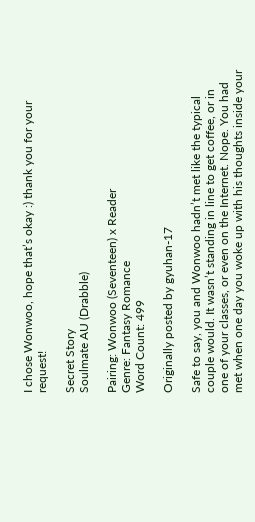I chose Wonwoo, hope that’s okay :) thank you for your request!

Secret Story
Soulmate AU (Drabble)

Pairing: Wonwoo (Seventeen) x Reader
Genre: Fantasy Romance
Word Count: 499

Originally posted by gyuhan-17

Safe to say, you and Wonwoo hadn’t met like the typical couple would. It wasn’t standing in line to get coffee, or in one of your classes, or even on the Internet. Nope. You had met when one day you woke up with his thoughts inside your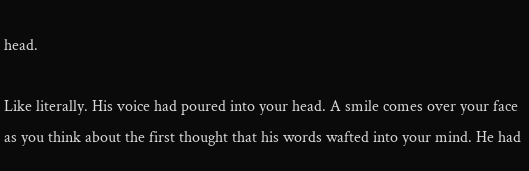head.

Like literally. His voice had poured into your head. A smile comes over your face as you think about the first thought that his words wafted into your mind. He had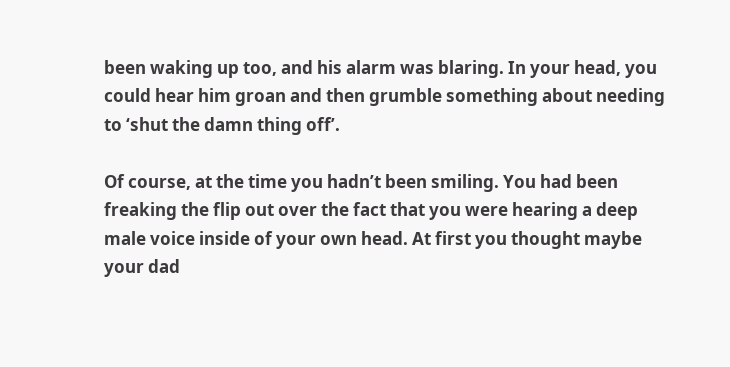been waking up too, and his alarm was blaring. In your head, you could hear him groan and then grumble something about needing to ‘shut the damn thing off’.

Of course, at the time you hadn’t been smiling. You had been freaking the flip out over the fact that you were hearing a deep male voice inside of your own head. At first you thought maybe your dad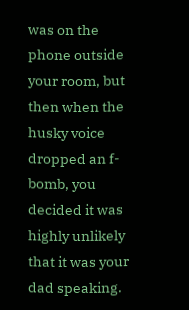was on the phone outside your room, but then when the husky voice dropped an f-bomb, you decided it was highly unlikely that it was your dad speaking.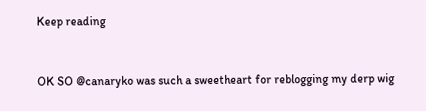Keep reading


OK SO @canaryko was such a sweetheart for reblogging my derp wig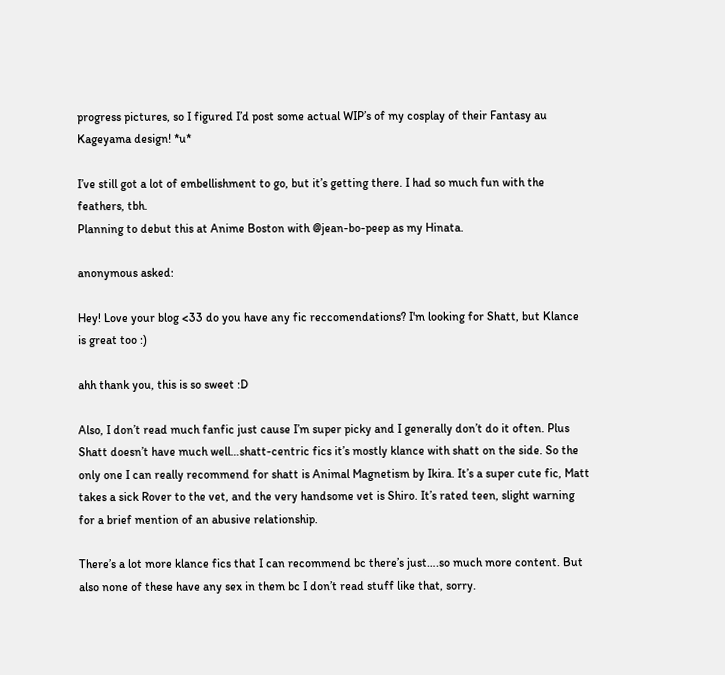progress pictures, so I figured I’d post some actual WIP’s of my cosplay of their Fantasy au Kageyama design! *u*

I’ve still got a lot of embellishment to go, but it’s getting there. I had so much fun with the feathers, tbh.
Planning to debut this at Anime Boston with @jean-bo-peep as my Hinata.

anonymous asked:

Hey! Love your blog <33 do you have any fic reccomendations? I'm looking for Shatt, but Klance is great too :)

ahh thank you, this is so sweet :D

Also, I don’t read much fanfic just cause I’m super picky and I generally don’t do it often. Plus Shatt doesn’t have much well…shatt-centric fics it’s mostly klance with shatt on the side. So the only one I can really recommend for shatt is Animal Magnetism by Ikira. It’s a super cute fic, Matt takes a sick Rover to the vet, and the very handsome vet is Shiro. It’s rated teen, slight warning for a brief mention of an abusive relationship.

There’s a lot more klance fics that I can recommend bc there’s just….so much more content. But also none of these have any sex in them bc I don’t read stuff like that, sorry.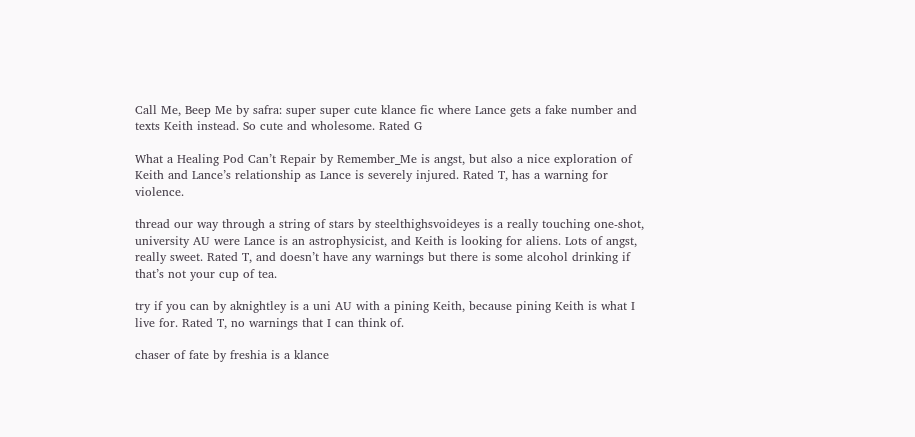Call Me, Beep Me by safra: super super cute klance fic where Lance gets a fake number and texts Keith instead. So cute and wholesome. Rated G

What a Healing Pod Can’t Repair by Remember_Me is angst, but also a nice exploration of Keith and Lance’s relationship as Lance is severely injured. Rated T, has a warning for violence.

thread our way through a string of stars by steelthighsvoideyes is a really touching one-shot, university AU were Lance is an astrophysicist, and Keith is looking for aliens. Lots of angst, really sweet. Rated T, and doesn’t have any warnings but there is some alcohol drinking if that’s not your cup of tea.

try if you can by aknightley is a uni AU with a pining Keith, because pining Keith is what I live for. Rated T, no warnings that I can think of.

chaser of fate by freshia is a klance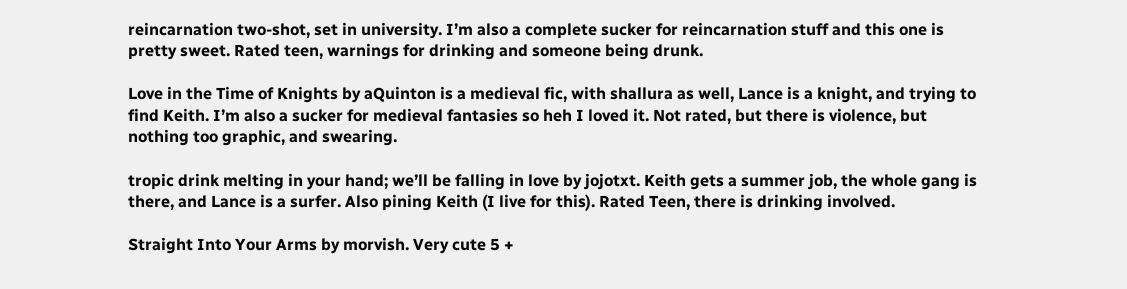reincarnation two-shot, set in university. I’m also a complete sucker for reincarnation stuff and this one is pretty sweet. Rated teen, warnings for drinking and someone being drunk.

Love in the Time of Knights by aQuinton is a medieval fic, with shallura as well, Lance is a knight, and trying to find Keith. I’m also a sucker for medieval fantasies so heh I loved it. Not rated, but there is violence, but nothing too graphic, and swearing.

tropic drink melting in your hand; we’ll be falling in love by jojotxt. Keith gets a summer job, the whole gang is there, and Lance is a surfer. Also pining Keith (I live for this). Rated Teen, there is drinking involved.

Straight Into Your Arms by morvish. Very cute 5 +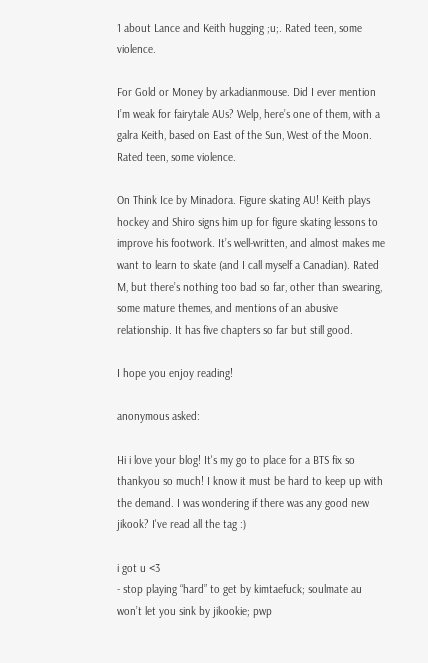1 about Lance and Keith hugging ;u;. Rated teen, some violence.

For Gold or Money by arkadianmouse. Did I ever mention I’m weak for fairytale AUs? Welp, here’s one of them, with a galra Keith, based on East of the Sun, West of the Moon. Rated teen, some violence.

On Think Ice by Minadora. Figure skating AU! Keith plays hockey and Shiro signs him up for figure skating lessons to improve his footwork. It’s well-written, and almost makes me want to learn to skate (and I call myself a Canadian). Rated M, but there’s nothing too bad so far, other than swearing, some mature themes, and mentions of an abusive relationship. It has five chapters so far but still good.

I hope you enjoy reading!

anonymous asked:

Hi i love your blog! It's my go to place for a BTS fix so thankyou so much! I know it must be hard to keep up with the demand. I was wondering if there was any good new jikook? I've read all the tag :)

i got u <3
- stop playing “hard” to get by kimtaefuck; soulmate au
won’t let you sink by jikookie; pwp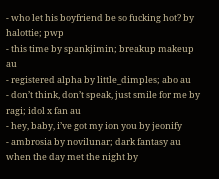- who let his boyfriend be so fucking hot? by halottie; pwp
- this time by spankjimin; breakup makeup au
- registered alpha by little_dimples; abo au
- don’t think, don’t speak, just smile for me by ragi; idol x fan au
- hey, baby, i’ve got my ion you by jeonify
- ambrosia by novilunar; dark fantasy au
when the day met the night by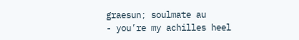graesun; soulmate au
- you’re my achilles heel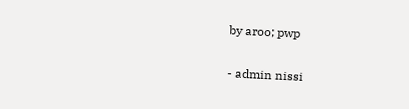by aroo; pwp

- admin nissi